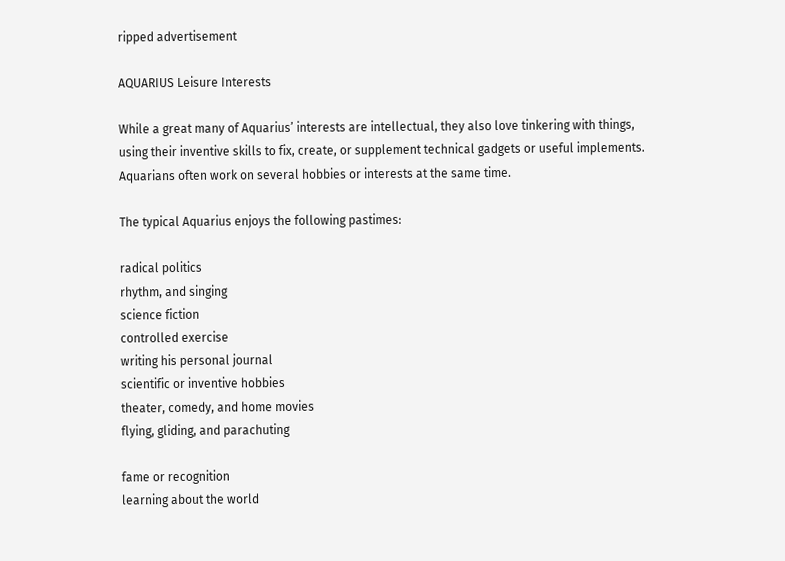ripped advertisement

AQUARIUS Leisure Interests

While a great many of Aquarius’ interests are intellectual, they also love tinkering with things, using their inventive skills to fix, create, or supplement technical gadgets or useful implements. Aquarians often work on several hobbies or interests at the same time.

The typical Aquarius enjoys the following pastimes:

radical politics
rhythm, and singing
science fiction
controlled exercise
writing his personal journal
scientific or inventive hobbies
theater, comedy, and home movies
flying, gliding, and parachuting

fame or recognition
learning about the world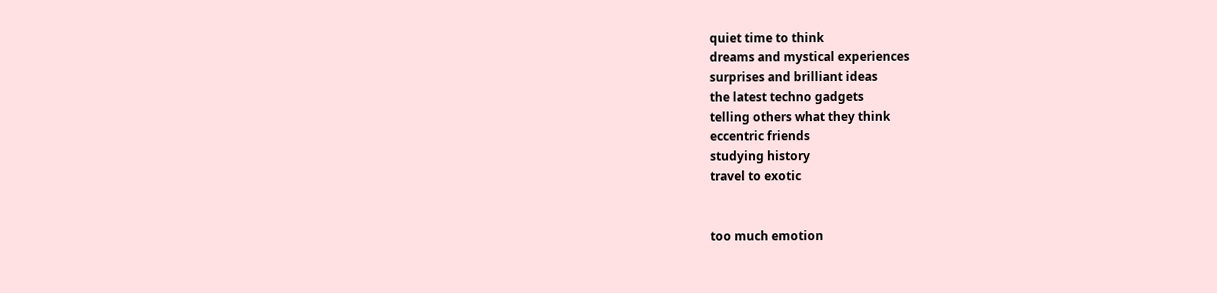quiet time to think
dreams and mystical experiences
surprises and brilliant ideas
the latest techno gadgets
telling others what they think
eccentric friends
studying history
travel to exotic


too much emotion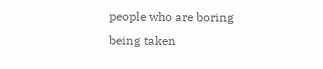people who are boring
being taken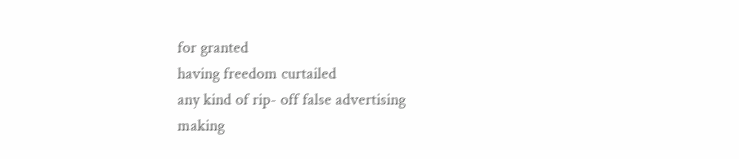for granted
having freedom curtailed
any kind of rip- off false advertising
making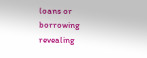loans or borrowing
revealing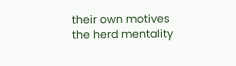their own motives
the herd mentality